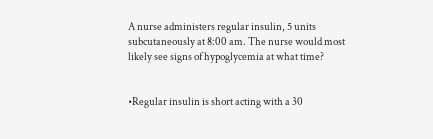A nurse administers regular insulin, 5 units subcutaneously at 8:00 am. The nurse would most likely see signs of hypoglycemia at what time?


•Regular insulin is short acting with a 30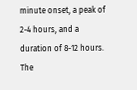minute onset, a peak of 2-4 hours, and a duration of 8-12 hours. The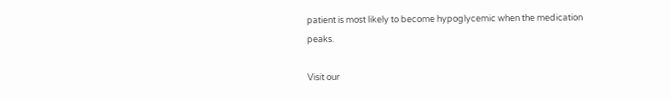patient is most likely to become hypoglycemic when the medication peaks.

Visit our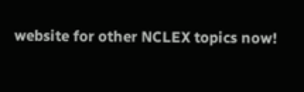website for other NCLEX topics now!